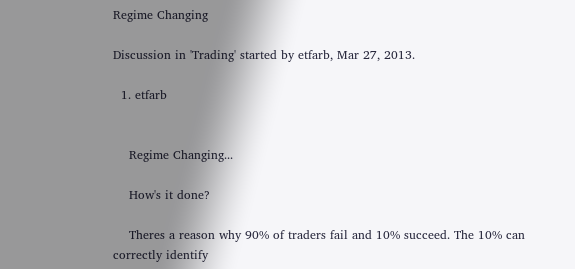Regime Changing

Discussion in 'Trading' started by etfarb, Mar 27, 2013.

  1. etfarb


    Regime Changing...

    How's it done?

    Theres a reason why 90% of traders fail and 10% succeed. The 10% can correctly identify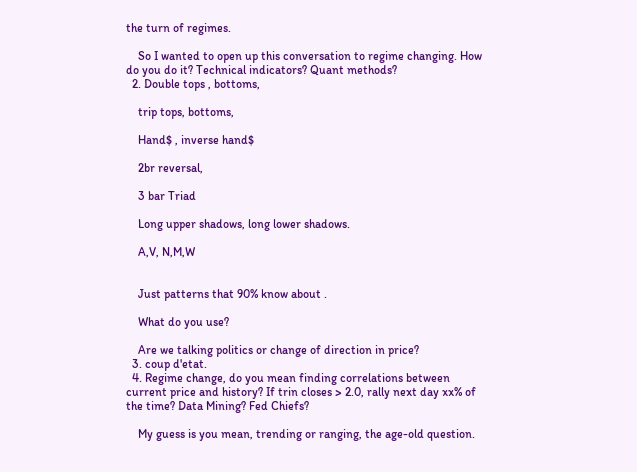the turn of regimes.

    So I wanted to open up this conversation to regime changing. How do you do it? Technical indicators? Quant methods?
  2. Double tops , bottoms,

    trip tops, bottoms,

    Hand$ , inverse hand$

    2br reversal,

    3 bar Triad

    Long upper shadows, long lower shadows.

    A,V, N,M,W


    Just patterns that 90% know about .

    What do you use?

    Are we talking politics or change of direction in price?
  3. coup d'etat.
  4. Regime change, do you mean finding correlations between current price and history? If trin closes > 2.0, rally next day xx% of the time? Data Mining? Fed Chiefs?

    My guess is you mean, trending or ranging, the age-old question.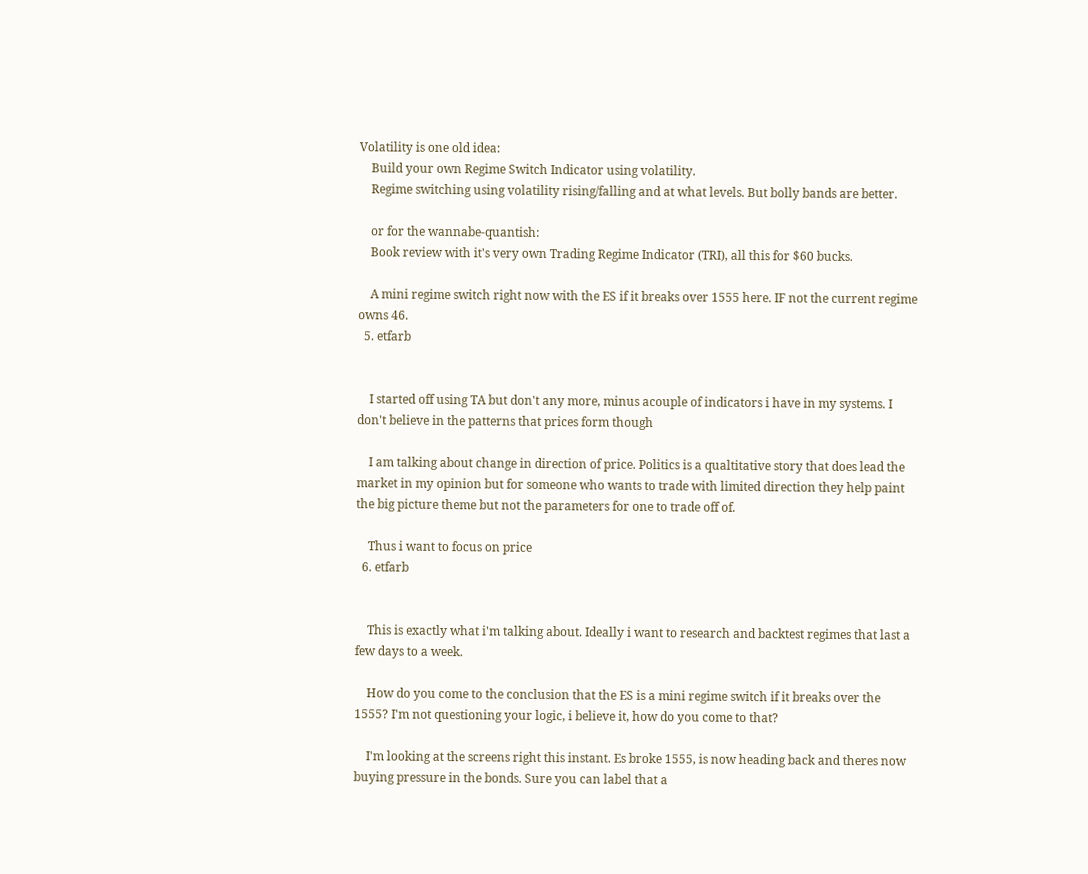Volatility is one old idea:
    Build your own Regime Switch Indicator using volatility.
    Regime switching using volatility rising/falling and at what levels. But bolly bands are better.

    or for the wannabe-quantish:
    Book review with it's very own Trading Regime Indicator (TRI), all this for $60 bucks.

    A mini regime switch right now with the ES if it breaks over 1555 here. IF not the current regime owns 46.
  5. etfarb


    I started off using TA but don't any more, minus acouple of indicators i have in my systems. I don't believe in the patterns that prices form though

    I am talking about change in direction of price. Politics is a qualtitative story that does lead the market in my opinion but for someone who wants to trade with limited direction they help paint the big picture theme but not the parameters for one to trade off of.

    Thus i want to focus on price
  6. etfarb


    This is exactly what i'm talking about. Ideally i want to research and backtest regimes that last a few days to a week.

    How do you come to the conclusion that the ES is a mini regime switch if it breaks over the 1555? I'm not questioning your logic, i believe it, how do you come to that?

    I'm looking at the screens right this instant. Es broke 1555, is now heading back and theres now buying pressure in the bonds. Sure you can label that a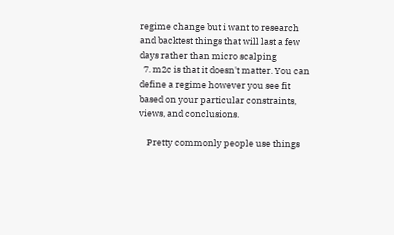regime change but i want to research and backtest things that will last a few days rather than micro scalping
  7. m2c is that it doesn't matter. You can define a regime however you see fit based on your particular constraints, views, and conclusions.

    Pretty commonly people use things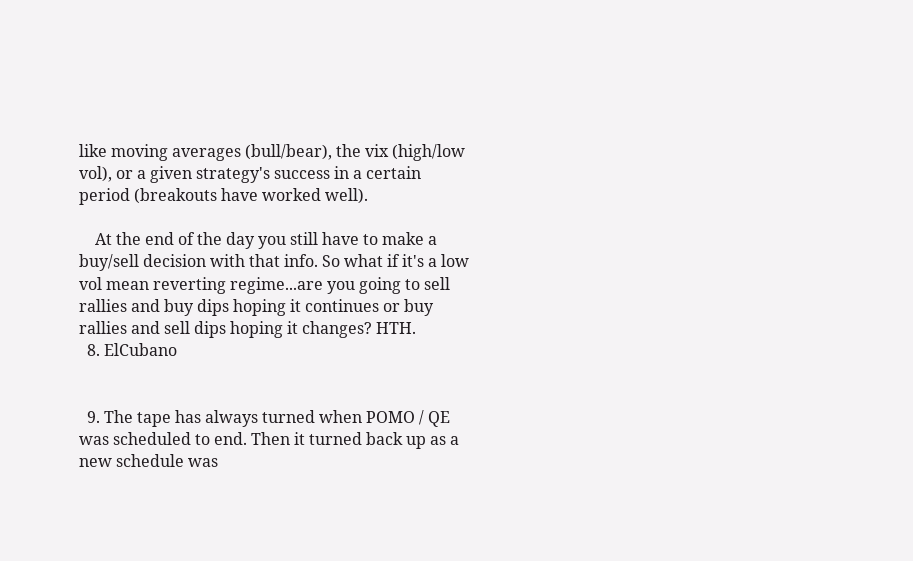like moving averages (bull/bear), the vix (high/low vol), or a given strategy's success in a certain period (breakouts have worked well).

    At the end of the day you still have to make a buy/sell decision with that info. So what if it's a low vol mean reverting regime...are you going to sell rallies and buy dips hoping it continues or buy rallies and sell dips hoping it changes? HTH.
  8. ElCubano


  9. The tape has always turned when POMO / QE was scheduled to end. Then it turned back up as a new schedule was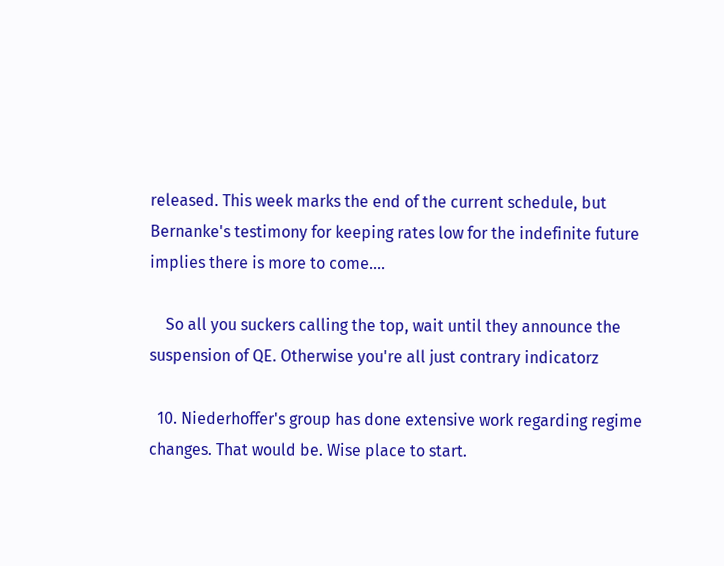released. This week marks the end of the current schedule, but Bernanke's testimony for keeping rates low for the indefinite future implies there is more to come....

    So all you suckers calling the top, wait until they announce the suspension of QE. Otherwise you're all just contrary indicatorz

  10. Niederhoffer's group has done extensive work regarding regime changes. That would be. Wise place to start.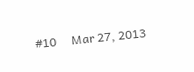#10     Mar 27, 2013